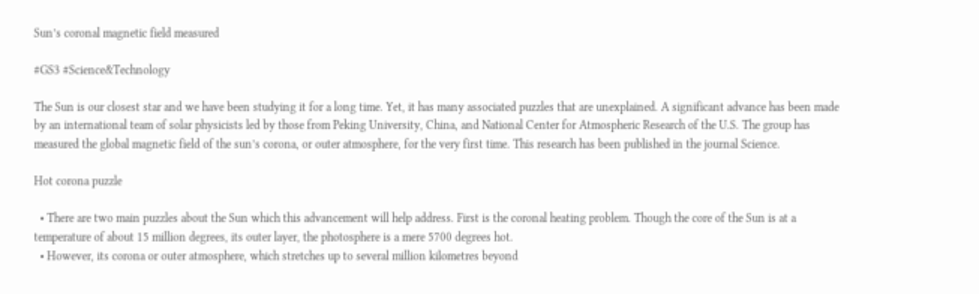Sun’s coronal magnetic field measured

#GS3 #Science&Technology

The Sun is our closest star and we have been studying it for a long time. Yet, it has many associated puzzles that are unexplained. A significant advance has been made by an international team of solar physicists led by those from Peking University, China, and National Center for Atmospheric Research of the U.S. The group has measured the global magnetic field of the sun’s corona, or outer atmosphere, for the very first time. This research has been published in the journal Science.

Hot corona puzzle

  • There are two main puzzles about the Sun which this advancement will help address. First is the coronal heating problem. Though the core of the Sun is at a temperature of about 15 million degrees, its outer layer, the photosphere is a mere 5700 degrees hot.
  • However, its corona or outer atmosphere, which stretches up to several million kilometres beyond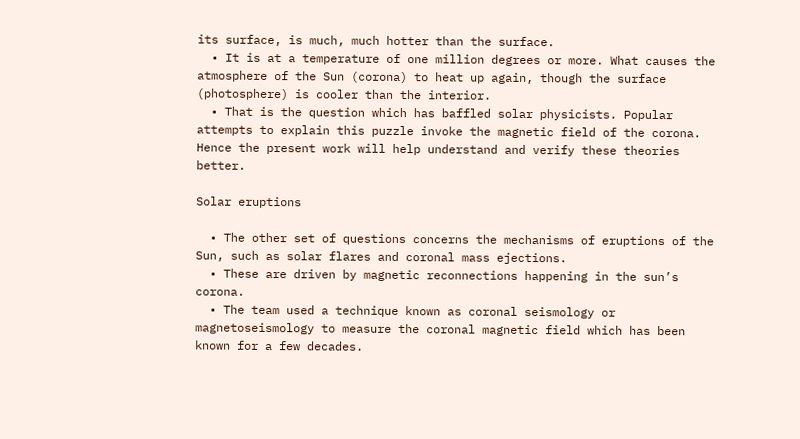its surface, is much, much hotter than the surface.
  • It is at a temperature of one million degrees or more. What causes the atmosphere of the Sun (corona) to heat up again, though the surface (photosphere) is cooler than the interior.
  • That is the question which has baffled solar physicists. Popular attempts to explain this puzzle invoke the magnetic field of the corona. Hence the present work will help understand and verify these theories better.

Solar eruptions

  • The other set of questions concerns the mechanisms of eruptions of the Sun, such as solar flares and coronal mass ejections.
  • These are driven by magnetic reconnections happening in the sun’s corona.
  • The team used a technique known as coronal seismology or magnetoseismology to measure the coronal magnetic field which has been known for a few decades.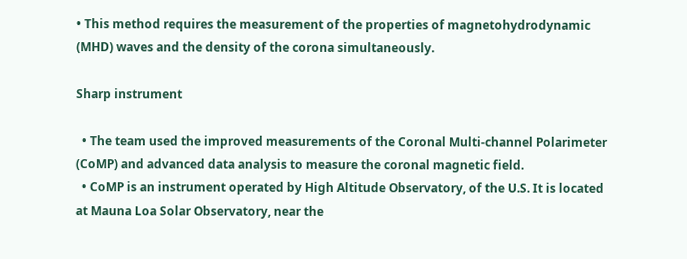• This method requires the measurement of the properties of magnetohydrodynamic (MHD) waves and the density of the corona simultaneously.

Sharp instrument

  • The team used the improved measurements of the Coronal Multi-channel Polarimeter (CoMP) and advanced data analysis to measure the coronal magnetic field.
  • CoMP is an instrument operated by High Altitude Observatory, of the U.S. It is located at Mauna Loa Solar Observatory, near the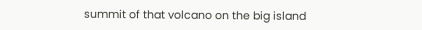summit of that volcano on the big island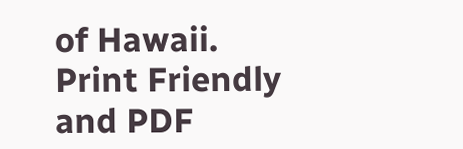of Hawaii.
Print Friendly and PDF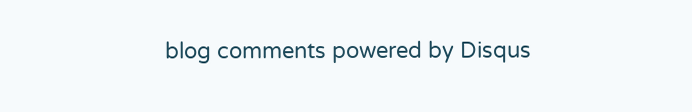blog comments powered by Disqus